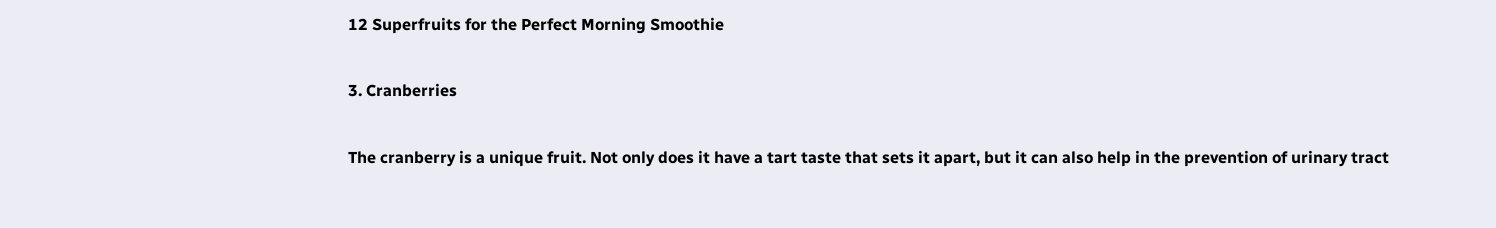12 Superfruits for the Perfect Morning Smoothie

3. Cranberries

The cranberry is a unique fruit. Not only does it have a tart taste that sets it apart, but it can also help in the prevention of urinary tract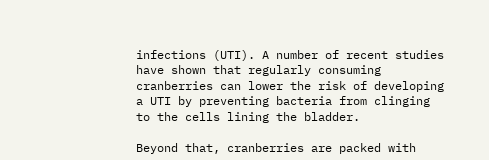infections (UTI). A number of recent studies have shown that regularly consuming cranberries can lower the risk of developing a UTI by preventing bacteria from clinging to the cells lining the bladder.

Beyond that, cranberries are packed with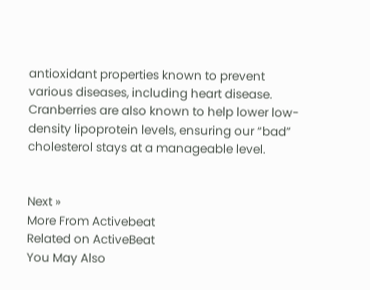antioxidant properties known to prevent various diseases, including heart disease. Cranberries are also known to help lower low-density lipoprotein levels, ensuring our “bad” cholesterol stays at a manageable level.


Next »
More From Activebeat
Related on ActiveBeat
You May Also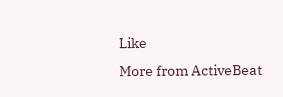Like
More from ActiveBeat